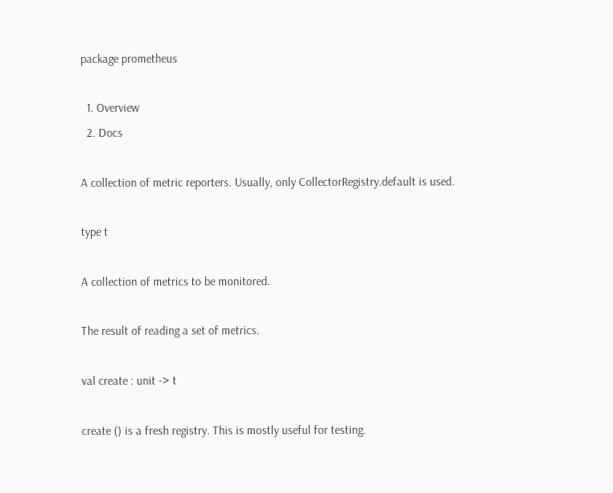package prometheus

  1. Overview
  2. Docs

A collection of metric reporters. Usually, only CollectorRegistry.default is used.

type t

A collection of metrics to be monitored.

The result of reading a set of metrics.

val create : unit -> t

create () is a fresh registry. This is mostly useful for testing.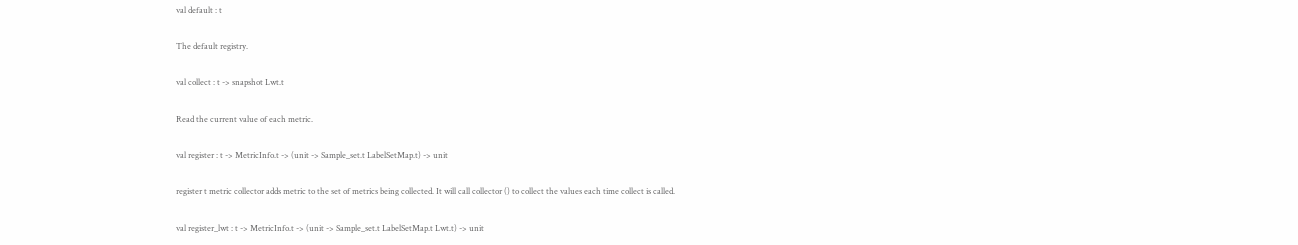val default : t

The default registry.

val collect : t -> snapshot Lwt.t

Read the current value of each metric.

val register : t -> MetricInfo.t -> (unit -> Sample_set.t LabelSetMap.t) -> unit

register t metric collector adds metric to the set of metrics being collected. It will call collector () to collect the values each time collect is called.

val register_lwt : t -> MetricInfo.t -> (unit -> Sample_set.t LabelSetMap.t Lwt.t) -> unit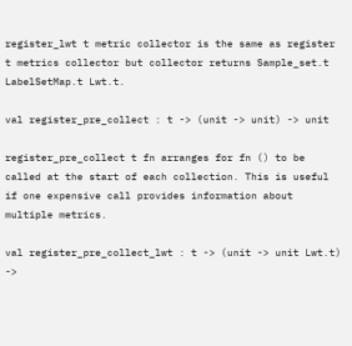register_lwt t metric collector is the same as register t metrics collector but collector returns Sample_set.t LabelSetMap.t Lwt.t.

val register_pre_collect : t -> (unit -> unit) -> unit

register_pre_collect t fn arranges for fn () to be called at the start of each collection. This is useful if one expensive call provides information about multiple metrics.

val register_pre_collect_lwt : t -> (unit -> unit Lwt.t) ->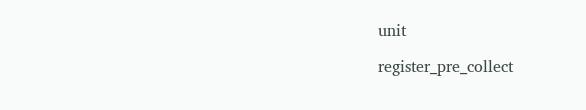unit

register_pre_collect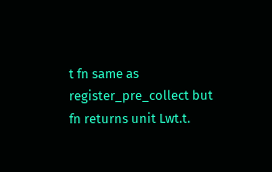t fn same as register_pre_collect but fn returns unit Lwt.t.